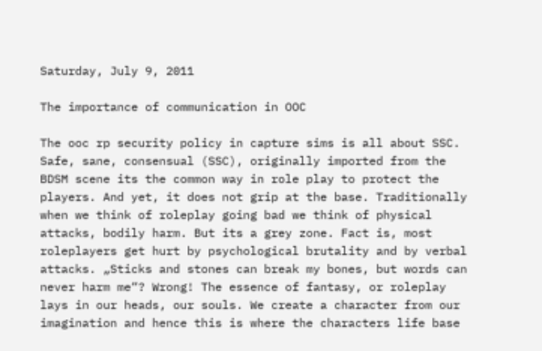Saturday, July 9, 2011

The importance of communication in OOC

The ooc rp security policy in capture sims is all about SSC. Safe, sane, consensual (SSC), originally imported from the BDSM scene its the common way in role play to protect the players. And yet, it does not grip at the base. Traditionally when we think of roleplay going bad we think of physical attacks, bodily harm. But its a grey zone. Fact is, most roleplayers get hurt by psychological brutality and by verbal attacks. „Sticks and stones can break my bones, but words can never harm me“? Wrong! The essence of fantasy, or roleplay lays in our heads, our souls. We create a character from our imagination and hence this is where the characters life base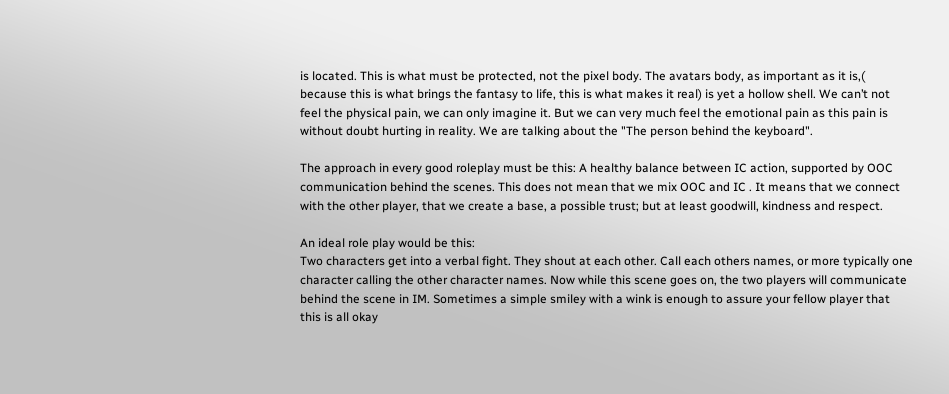is located. This is what must be protected, not the pixel body. The avatars body, as important as it is,( because this is what brings the fantasy to life, this is what makes it real) is yet a hollow shell. We can’t not feel the physical pain, we can only imagine it. But we can very much feel the emotional pain as this pain is without doubt hurting in reality. We are talking about the "The person behind the keyboard".

The approach in every good roleplay must be this: A healthy balance between IC action, supported by OOC communication behind the scenes. This does not mean that we mix OOC and IC . It means that we connect with the other player, that we create a base, a possible trust; but at least goodwill, kindness and respect.

An ideal role play would be this:
Two characters get into a verbal fight. They shout at each other. Call each others names, or more typically one character calling the other character names. Now while this scene goes on, the two players will communicate behind the scene in IM. Sometimes a simple smiley with a wink is enough to assure your fellow player that this is all okay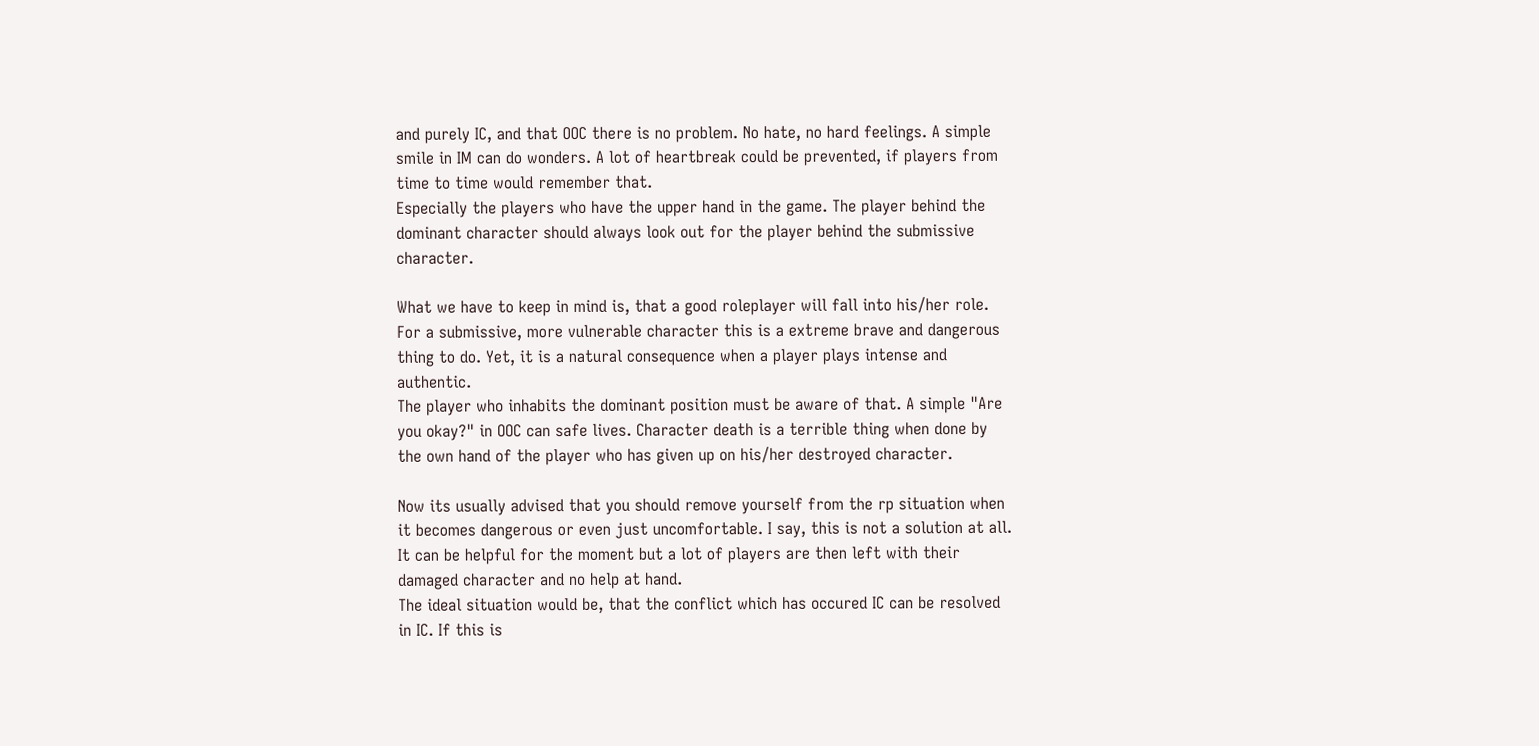and purely IC, and that OOC there is no problem. No hate, no hard feelings. A simple smile in IM can do wonders. A lot of heartbreak could be prevented, if players from time to time would remember that.
Especially the players who have the upper hand in the game. The player behind the dominant character should always look out for the player behind the submissive character.

What we have to keep in mind is, that a good roleplayer will fall into his/her role. For a submissive, more vulnerable character this is a extreme brave and dangerous thing to do. Yet, it is a natural consequence when a player plays intense and authentic.
The player who inhabits the dominant position must be aware of that. A simple "Are you okay?" in OOC can safe lives. Character death is a terrible thing when done by the own hand of the player who has given up on his/her destroyed character.

Now its usually advised that you should remove yourself from the rp situation when it becomes dangerous or even just uncomfortable. I say, this is not a solution at all.
It can be helpful for the moment but a lot of players are then left with their damaged character and no help at hand.
The ideal situation would be, that the conflict which has occured IC can be resolved in IC. If this is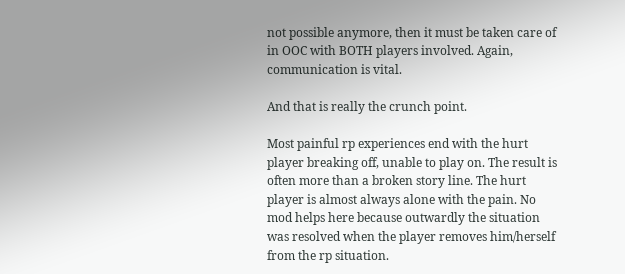not possible anymore, then it must be taken care of in OOC with BOTH players involved. Again, communication is vital.

And that is really the crunch point.

Most painful rp experiences end with the hurt player breaking off, unable to play on. The result is often more than a broken story line. The hurt player is almost always alone with the pain. No mod helps here because outwardly the situation was resolved when the player removes him/herself from the rp situation.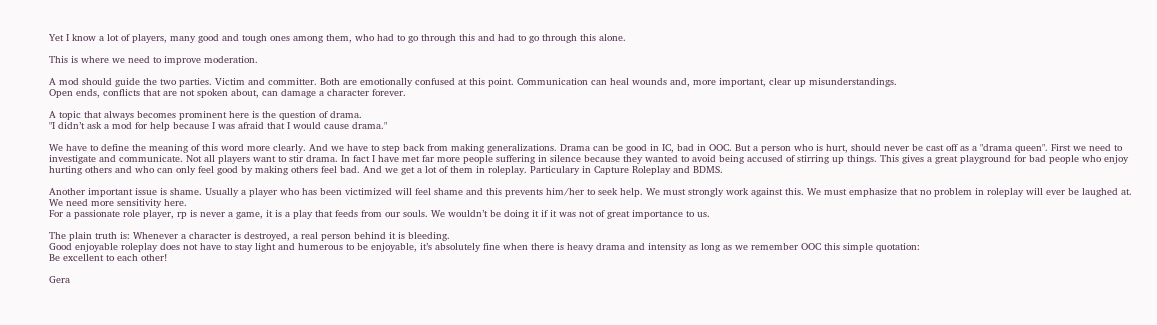Yet I know a lot of players, many good and tough ones among them, who had to go through this and had to go through this alone.

This is where we need to improve moderation.

A mod should guide the two parties. Victim and committer. Both are emotionally confused at this point. Communication can heal wounds and, more important, clear up misunderstandings.
Open ends, conflicts that are not spoken about, can damage a character forever.

A topic that always becomes prominent here is the question of drama.
"I didn’t ask a mod for help because I was afraid that I would cause drama."

We have to define the meaning of this word more clearly. And we have to step back from making generalizations. Drama can be good in IC, bad in OOC. But a person who is hurt, should never be cast off as a "drama queen". First we need to investigate and communicate. Not all players want to stir drama. In fact I have met far more people suffering in silence because they wanted to avoid being accused of stirring up things. This gives a great playground for bad people who enjoy hurting others and who can only feel good by making others feel bad. And we get a lot of them in roleplay. Particulary in Capture Roleplay and BDMS.

Another important issue is shame. Usually a player who has been victimized will feel shame and this prevents him/her to seek help. We must strongly work against this. We must emphasize that no problem in roleplay will ever be laughed at. We need more sensitivity here.
For a passionate role player, rp is never a game, it is a play that feeds from our souls. We wouldn’t be doing it if it was not of great importance to us.

The plain truth is: Whenever a character is destroyed, a real person behind it is bleeding.
Good enjoyable roleplay does not have to stay light and humerous to be enjoyable, it’s absolutely fine when there is heavy drama and intensity as long as we remember OOC this simple quotation:
Be excellent to each other!

Gera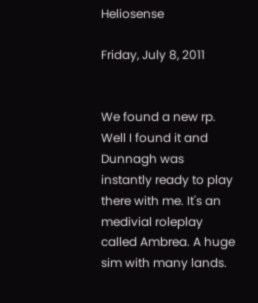Heliosense

Friday, July 8, 2011


We found a new rp. Well I found it and Dunnagh was instantly ready to play there with me. It's an medivial roleplay called Ambrea. A huge sim with many lands.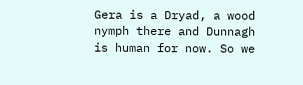Gera is a Dryad, a wood nymph there and Dunnagh is human for now. So we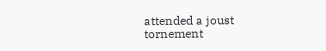attended a joust tornement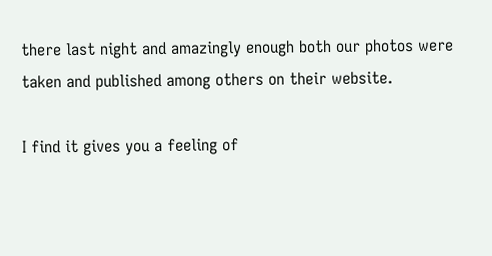there last night and amazingly enough both our photos were taken and published among others on their website.

I find it gives you a feeling of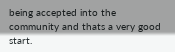being accepted into the community and thats a very good start.